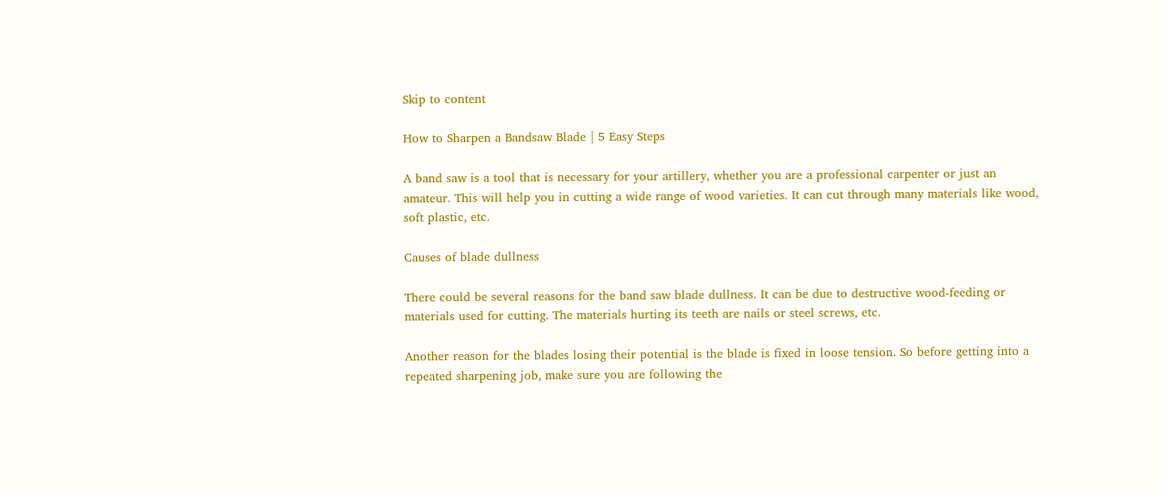Skip to content

How to Sharpen a Bandsaw Blade | 5 Easy Steps

A band saw is a tool that is necessary for your artillery, whether you are a professional carpenter or just an amateur. This will help you in cutting a wide range of wood varieties. It can cut through many materials like wood, soft plastic, etc.

Causes of blade dullness

There could be several reasons for the band saw blade dullness. It can be due to destructive wood-feeding or materials used for cutting. The materials hurting its teeth are nails or steel screws, etc.

Another reason for the blades losing their potential is the blade is fixed in loose tension. So before getting into a repeated sharpening job, make sure you are following the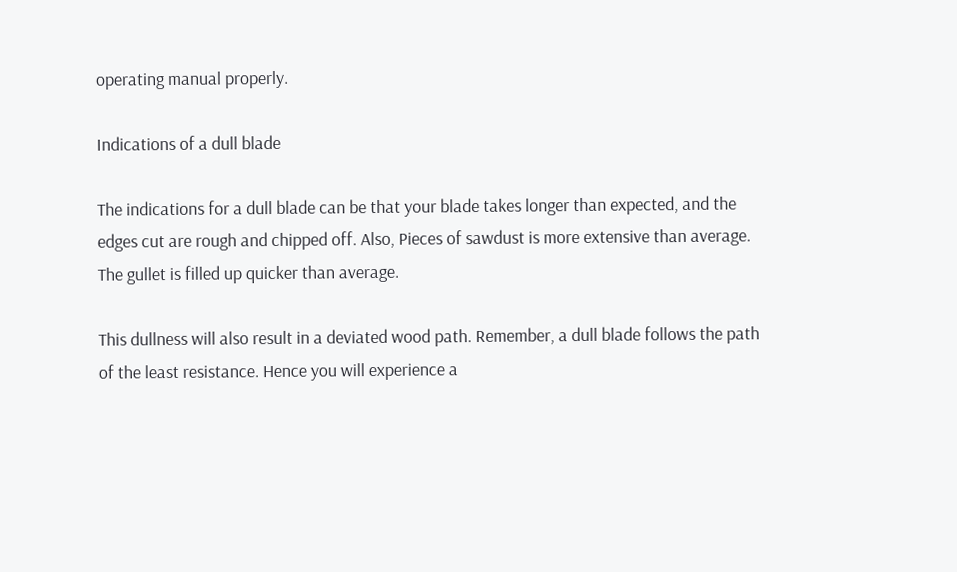operating manual properly.

Indications of a dull blade

The indications for a dull blade can be that your blade takes longer than expected, and the edges cut are rough and chipped off. Also, Pieces of sawdust is more extensive than average. The gullet is filled up quicker than average.

This dullness will also result in a deviated wood path. Remember, a dull blade follows the path of the least resistance. Hence you will experience a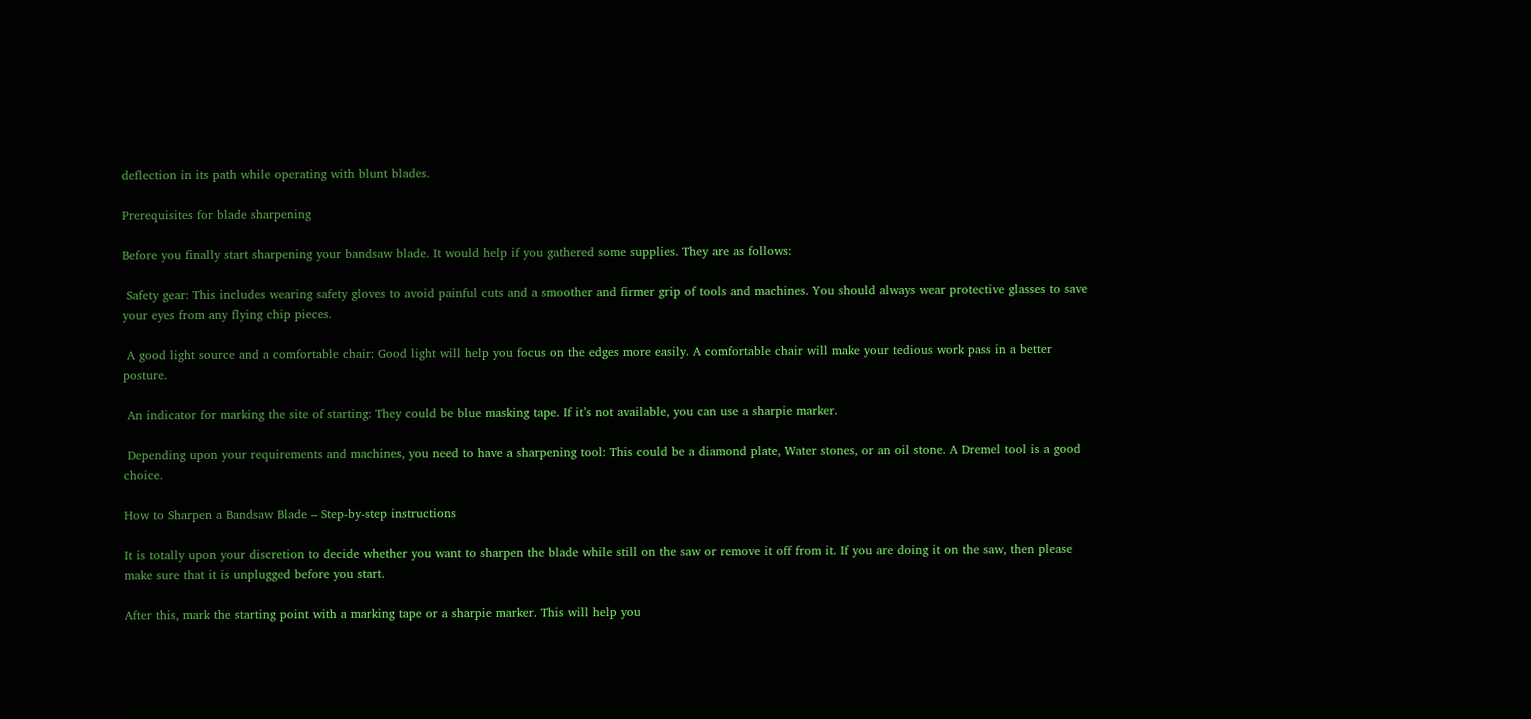deflection in its path while operating with blunt blades.

Prerequisites for blade sharpening

Before you finally start sharpening your bandsaw blade. It would help if you gathered some supplies. They are as follows:

 Safety gear: This includes wearing safety gloves to avoid painful cuts and a smoother and firmer grip of tools and machines. You should always wear protective glasses to save your eyes from any flying chip pieces.

 A good light source and a comfortable chair: Good light will help you focus on the edges more easily. A comfortable chair will make your tedious work pass in a better posture.

 An indicator for marking the site of starting: They could be blue masking tape. If it’s not available, you can use a sharpie marker.

 Depending upon your requirements and machines, you need to have a sharpening tool: This could be a diamond plate, Water stones, or an oil stone. A Dremel tool is a good choice.

How to Sharpen a Bandsaw Blade – Step-by-step instructions

It is totally upon your discretion to decide whether you want to sharpen the blade while still on the saw or remove it off from it. If you are doing it on the saw, then please make sure that it is unplugged before you start.

After this, mark the starting point with a marking tape or a sharpie marker. This will help you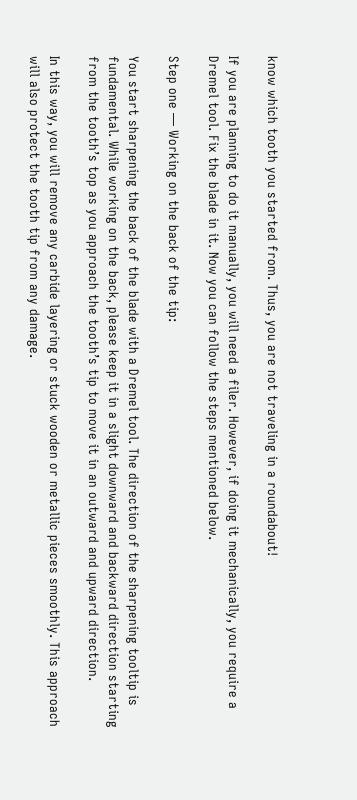know which tooth you started from. Thus, you are not traveling in a roundabout!

If you are planning to do it manually, you will need a filer. However, if doing it mechanically, you require a Dremel tool. Fix the blade in it. Now you can follow the steps mentioned below.

Step one — Working on the back of the tip:

You start sharpening the back of the blade with a Dremel tool. The direction of the sharpening tooltip is fundamental. While working on the back, please keep it in a slight downward and backward direction starting from the tooth’s top as you approach the tooth’s tip to move it in an outward and upward direction.

In this way, you will remove any carbide layering or stuck wooden or metallic pieces smoothly. This approach will also protect the tooth tip from any damage.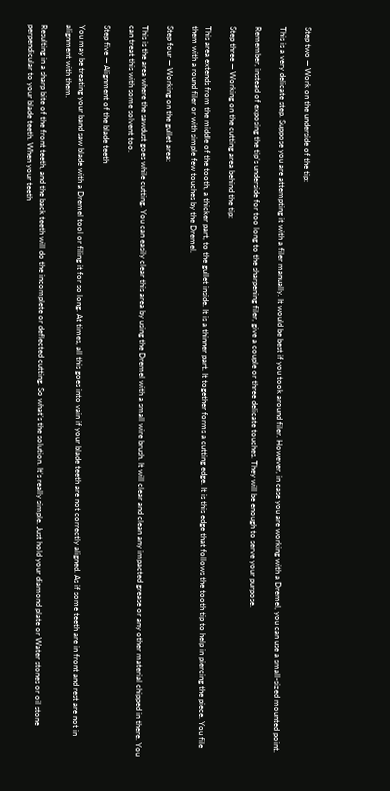Step two — Work on the underside of the tip:

This is a very delicate step. Suppose you are attempting it with a filer manually. It would be best if you took around filer. However, in case you are working with a Dremel, you can use a small-sized mounted point.

Remember, instead of exposing the tip’s underside for too long to the sharpening filer, give a couple or three delicate touches. They will be enough to serve your purpose.

Step three — Working on the cutting area behind the tip:

This area extends from the middle of the tooth, a thicker part, to the gullet inside. It is a thinner part. It together forms a cutting edge. It is this edge that follows the tooth tip to help in piercing the piece. You file them with a round filer or with simple few touches by the Dremel.

Step four — Working on the gullet area:

This is the area where the sawdust goes while cutting. You can easily clear this area by using the Dremel with a small wire brush. It will clear and clean any impacted grease or any other material chipped in there. You can treat this with some solvent too.

Step five — Alignment of the blade teeth

You may be treating your band saw blade with a Dremel tool or filing it for so long. At times, all this goes into vain if your blade teeth are not correctly aligned. As if some teeth are in front and rest are not in alignment with them.

Resulting in a sharp bite of the front teeth, and the back teeth will do the incomplete or deflected cutting. So what’s the solution. It’s really simple. Just hold your diamond plate or Water stones or oil stone perpendicular to your blade teeth. When your teeth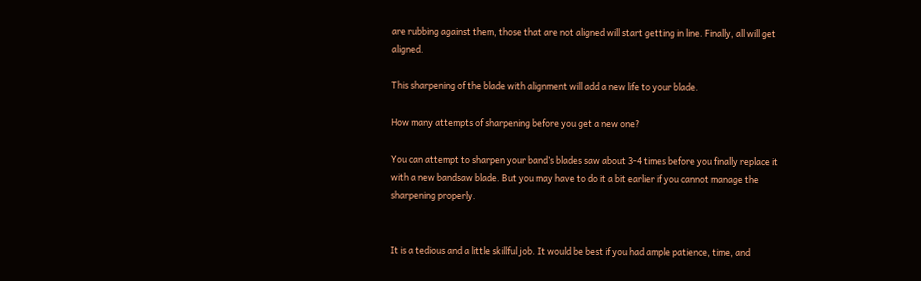are rubbing against them, those that are not aligned will start getting in line. Finally, all will get aligned.

This sharpening of the blade with alignment will add a new life to your blade.

How many attempts of sharpening before you get a new one?

You can attempt to sharpen your band’s blades saw about 3-4 times before you finally replace it with a new bandsaw blade. But you may have to do it a bit earlier if you cannot manage the sharpening properly.


It is a tedious and a little skillful job. It would be best if you had ample patience, time, and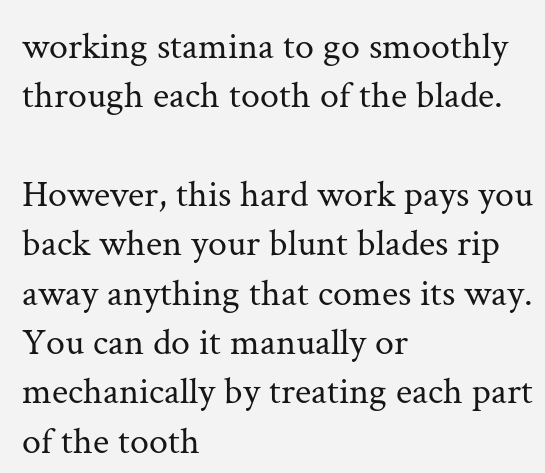working stamina to go smoothly through each tooth of the blade.

However, this hard work pays you back when your blunt blades rip away anything that comes its way. You can do it manually or mechanically by treating each part of the tooth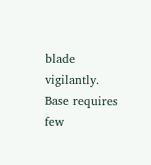blade vigilantly. Base requires few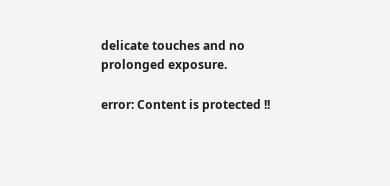delicate touches and no prolonged exposure.

error: Content is protected !!